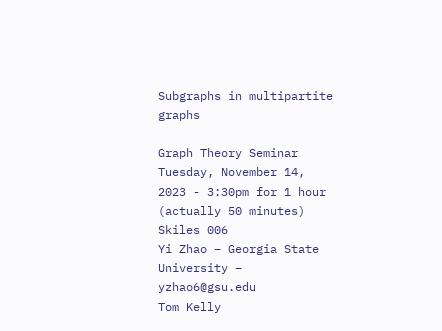Subgraphs in multipartite graphs

Graph Theory Seminar
Tuesday, November 14, 2023 - 3:30pm for 1 hour (actually 50 minutes)
Skiles 006
Yi Zhao – Georgia State University – yzhao6@gsu.edu
Tom Kelly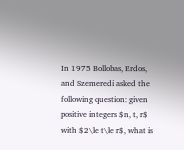In 1975 Bollobas, Erdos, and Szemeredi asked the following question: given positive integers $n, t, r$ with $2\le t\le r$, what is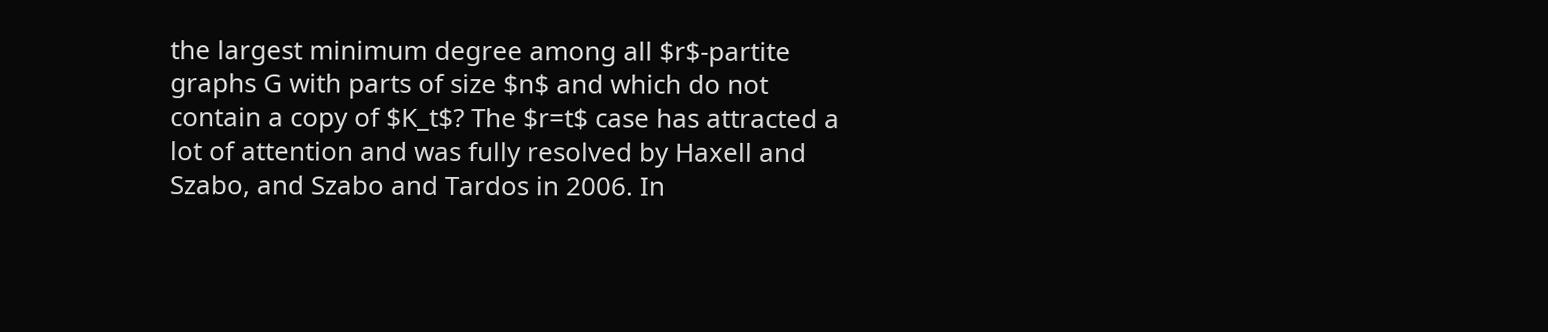the largest minimum degree among all $r$-partite graphs G with parts of size $n$ and which do not contain a copy of $K_t$? The $r=t$ case has attracted a lot of attention and was fully resolved by Haxell and Szabo, and Szabo and Tardos in 2006. In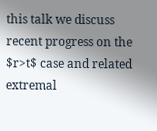this talk we discuss recent progress on the $r>t$ case and related extremal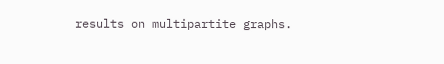results on multipartite graphs.